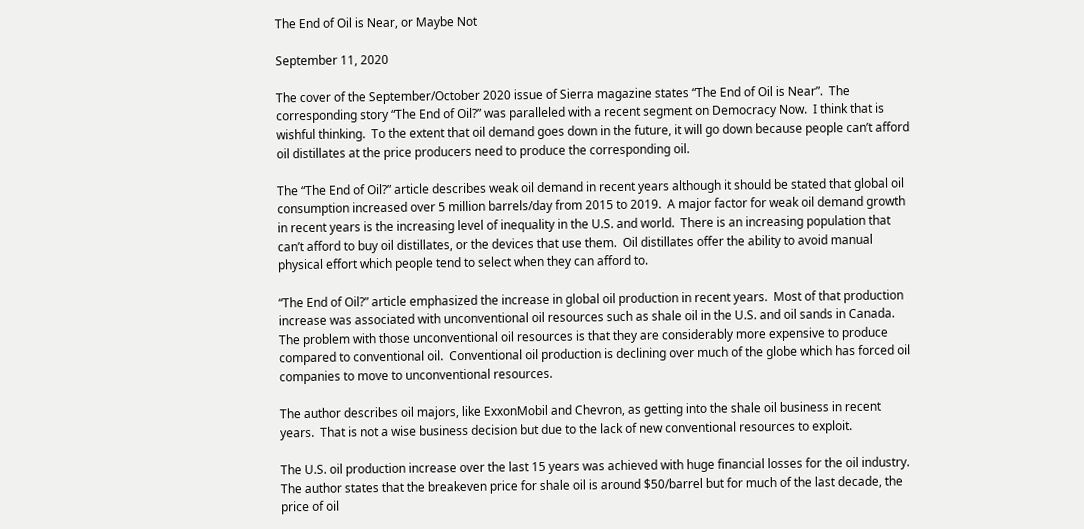The End of Oil is Near, or Maybe Not

September 11, 2020

The cover of the September/October 2020 issue of Sierra magazine states “The End of Oil is Near”.  The corresponding story “The End of Oil?” was paralleled with a recent segment on Democracy Now.  I think that is wishful thinking.  To the extent that oil demand goes down in the future, it will go down because people can’t afford oil distillates at the price producers need to produce the corresponding oil.

The “The End of Oil?” article describes weak oil demand in recent years although it should be stated that global oil consumption increased over 5 million barrels/day from 2015 to 2019.  A major factor for weak oil demand growth in recent years is the increasing level of inequality in the U.S. and world.  There is an increasing population that can’t afford to buy oil distillates, or the devices that use them.  Oil distillates offer the ability to avoid manual physical effort which people tend to select when they can afford to.

“The End of Oil?” article emphasized the increase in global oil production in recent years.  Most of that production increase was associated with unconventional oil resources such as shale oil in the U.S. and oil sands in Canada.  The problem with those unconventional oil resources is that they are considerably more expensive to produce compared to conventional oil.  Conventional oil production is declining over much of the globe which has forced oil companies to move to unconventional resources.

The author describes oil majors, like ExxonMobil and Chevron, as getting into the shale oil business in recent years.  That is not a wise business decision but due to the lack of new conventional resources to exploit.

The U.S. oil production increase over the last 15 years was achieved with huge financial losses for the oil industry.  The author states that the breakeven price for shale oil is around $50/barrel but for much of the last decade, the price of oil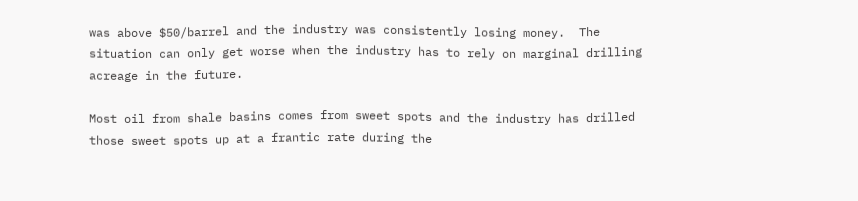was above $50/barrel and the industry was consistently losing money.  The situation can only get worse when the industry has to rely on marginal drilling acreage in the future.

Most oil from shale basins comes from sweet spots and the industry has drilled those sweet spots up at a frantic rate during the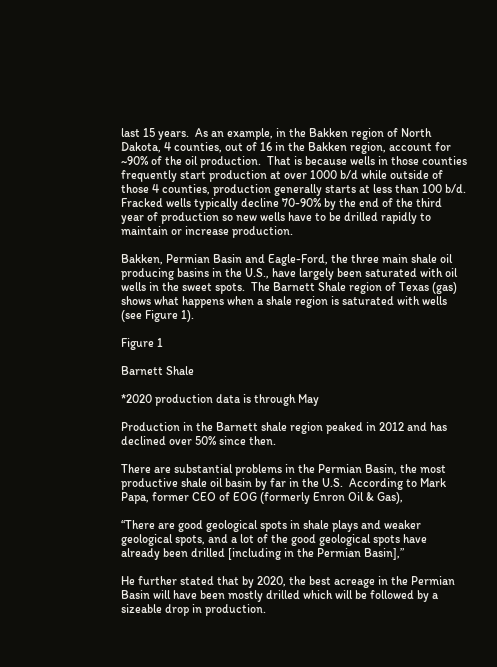last 15 years.  As an example, in the Bakken region of North Dakota, 4 counties, out of 16 in the Bakken region, account for ~90% of the oil production.  That is because wells in those counties frequently start production at over 1000 b/d while outside of those 4 counties, production generally starts at less than 100 b/d.  Fracked wells typically decline 70-90% by the end of the third year of production so new wells have to be drilled rapidly to maintain or increase production.

Bakken, Permian Basin and Eagle-Ford, the three main shale oil producing basins in the U.S., have largely been saturated with oil wells in the sweet spots.  The Barnett Shale region of Texas (gas) shows what happens when a shale region is saturated with wells (see Figure 1).

Figure 1

Barnett Shale

*2020 production data is through May

Production in the Barnett shale region peaked in 2012 and has declined over 50% since then.

There are substantial problems in the Permian Basin, the most productive shale oil basin by far in the U.S.  According to Mark Papa, former CEO of EOG (formerly Enron Oil & Gas),

“There are good geological spots in shale plays and weaker geological spots, and a lot of the good geological spots have already been drilled [including in the Permian Basin],”

He further stated that by 2020, the best acreage in the Permian Basin will have been mostly drilled which will be followed by a sizeable drop in production.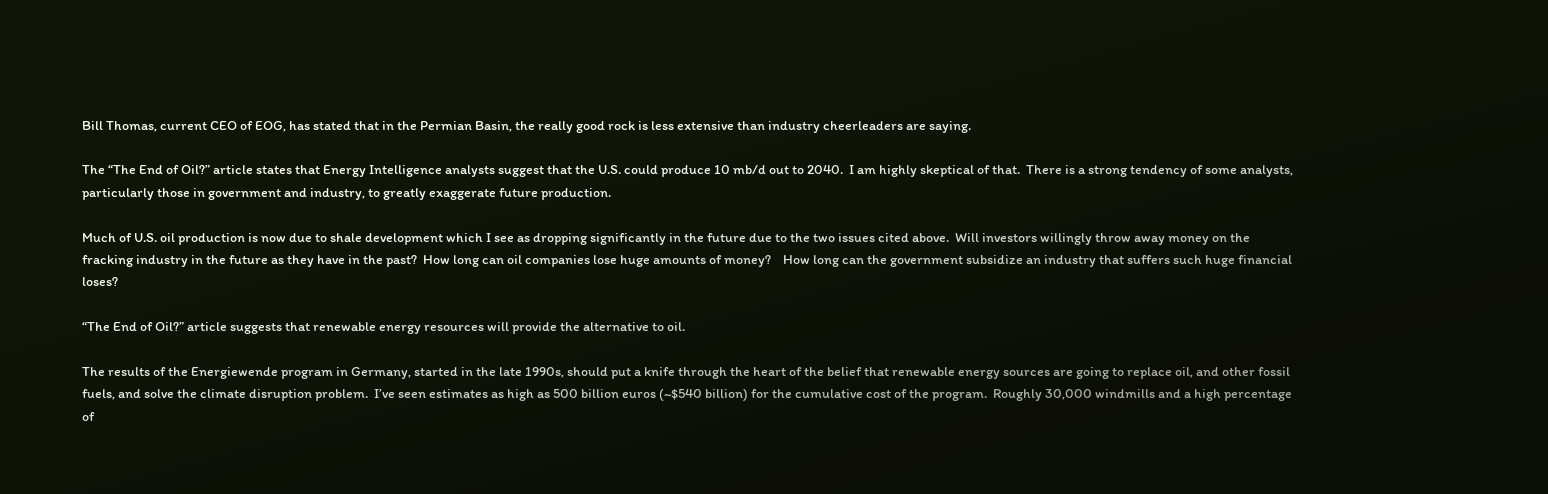Bill Thomas, current CEO of EOG, has stated that in the Permian Basin, the really good rock is less extensive than industry cheerleaders are saying.

The “The End of Oil?” article states that Energy Intelligence analysts suggest that the U.S. could produce 10 mb/d out to 2040.  I am highly skeptical of that.  There is a strong tendency of some analysts, particularly those in government and industry, to greatly exaggerate future production.

Much of U.S. oil production is now due to shale development which I see as dropping significantly in the future due to the two issues cited above.  Will investors willingly throw away money on the fracking industry in the future as they have in the past?  How long can oil companies lose huge amounts of money?    How long can the government subsidize an industry that suffers such huge financial loses?

“The End of Oil?” article suggests that renewable energy resources will provide the alternative to oil.

The results of the Energiewende program in Germany, started in the late 1990s, should put a knife through the heart of the belief that renewable energy sources are going to replace oil, and other fossil fuels, and solve the climate disruption problem.  I’ve seen estimates as high as 500 billion euros (~$540 billion) for the cumulative cost of the program.  Roughly 30,000 windmills and a high percentage of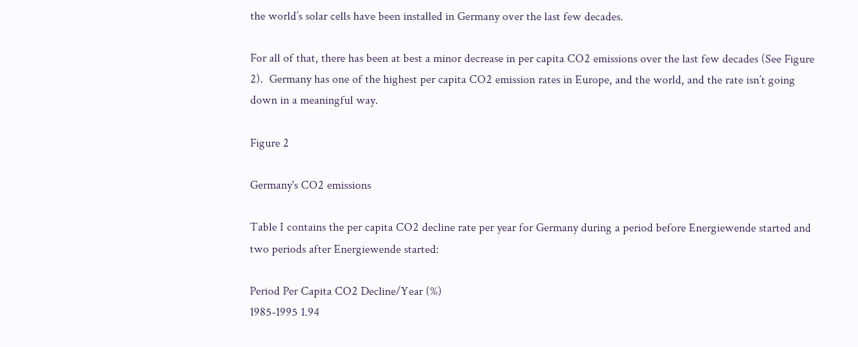the world’s solar cells have been installed in Germany over the last few decades.

For all of that, there has been at best a minor decrease in per capita CO2 emissions over the last few decades (See Figure 2).  Germany has one of the highest per capita CO2 emission rates in Europe, and the world, and the rate isn’t going down in a meaningful way.

Figure 2

Germany's CO2 emissions

Table I contains the per capita CO2 decline rate per year for Germany during a period before Energiewende started and two periods after Energiewende started:

Period Per Capita CO2 Decline/Year (%)
1985-1995 1.94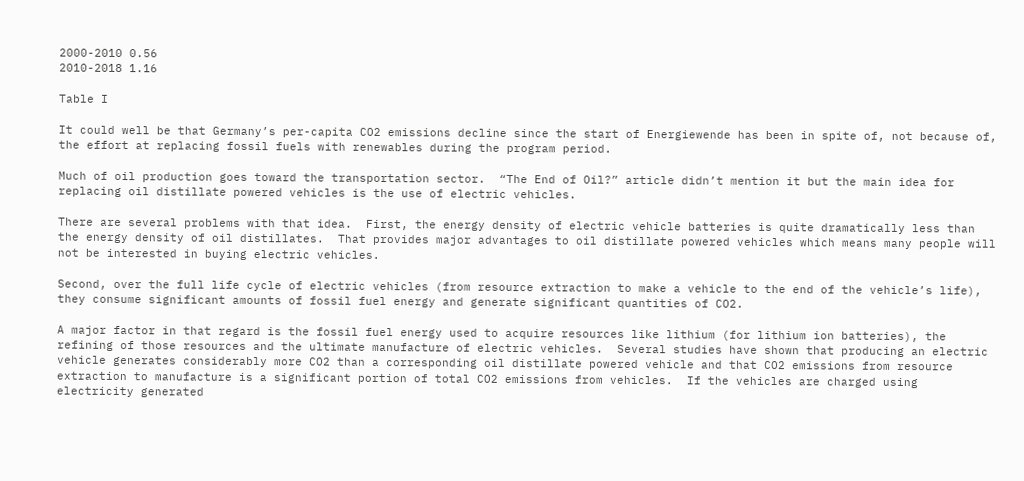2000-2010 0.56
2010-2018 1.16

Table I

It could well be that Germany’s per-capita CO2 emissions decline since the start of Energiewende has been in spite of, not because of, the effort at replacing fossil fuels with renewables during the program period.

Much of oil production goes toward the transportation sector.  “The End of Oil?” article didn’t mention it but the main idea for replacing oil distillate powered vehicles is the use of electric vehicles.

There are several problems with that idea.  First, the energy density of electric vehicle batteries is quite dramatically less than the energy density of oil distillates.  That provides major advantages to oil distillate powered vehicles which means many people will not be interested in buying electric vehicles.

Second, over the full life cycle of electric vehicles (from resource extraction to make a vehicle to the end of the vehicle’s life), they consume significant amounts of fossil fuel energy and generate significant quantities of CO2.

A major factor in that regard is the fossil fuel energy used to acquire resources like lithium (for lithium ion batteries), the refining of those resources and the ultimate manufacture of electric vehicles.  Several studies have shown that producing an electric vehicle generates considerably more CO2 than a corresponding oil distillate powered vehicle and that CO2 emissions from resource extraction to manufacture is a significant portion of total CO2 emissions from vehicles.  If the vehicles are charged using electricity generated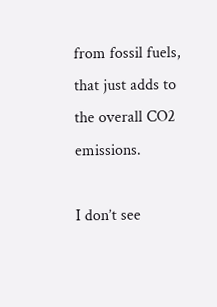from fossil fuels, that just adds to the overall CO2 emissions.

I don’t see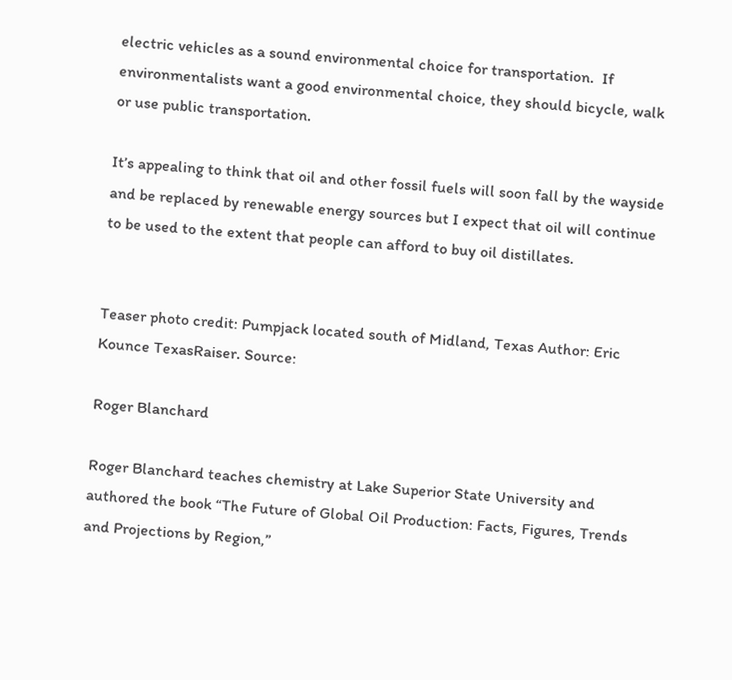electric vehicles as a sound environmental choice for transportation.  If environmentalists want a good environmental choice, they should bicycle, walk or use public transportation.

It’s appealing to think that oil and other fossil fuels will soon fall by the wayside and be replaced by renewable energy sources but I expect that oil will continue to be used to the extent that people can afford to buy oil distillates.


Teaser photo credit: Pumpjack located south of Midland, Texas Author: Eric Kounce TexasRaiser. Source:

Roger Blanchard

Roger Blanchard teaches chemistry at Lake Superior State University and authored the book “The Future of Global Oil Production: Facts, Figures, Trends and Projections by Region,”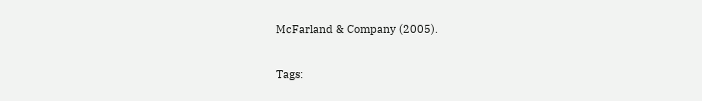McFarland & Company (2005).

Tags: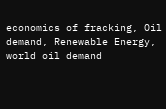economics of fracking, Oil demand, Renewable Energy, world oil demand